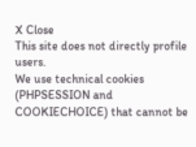X Close
This site does not directly profile users.
We use technical cookies (PHPSESSION and COOKIECHOICE) that cannot be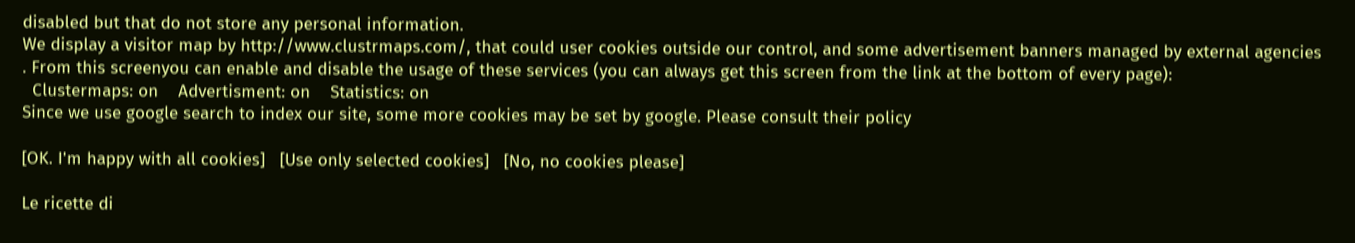disabled but that do not store any personal information.
We display a visitor map by http://www.clustrmaps.com/, that could user cookies outside our control, and some advertisement banners managed by external agencies
. From this screenyou can enable and disable the usage of these services (you can always get this screen from the link at the bottom of every page):
  Clustermaps: on    Advertisment: on    Statistics: on
Since we use google search to index our site, some more cookies may be set by google. Please consult their policy

[OK. I'm happy with all cookies]   [Use only selected cookies]   [No, no cookies please]

Le ricette di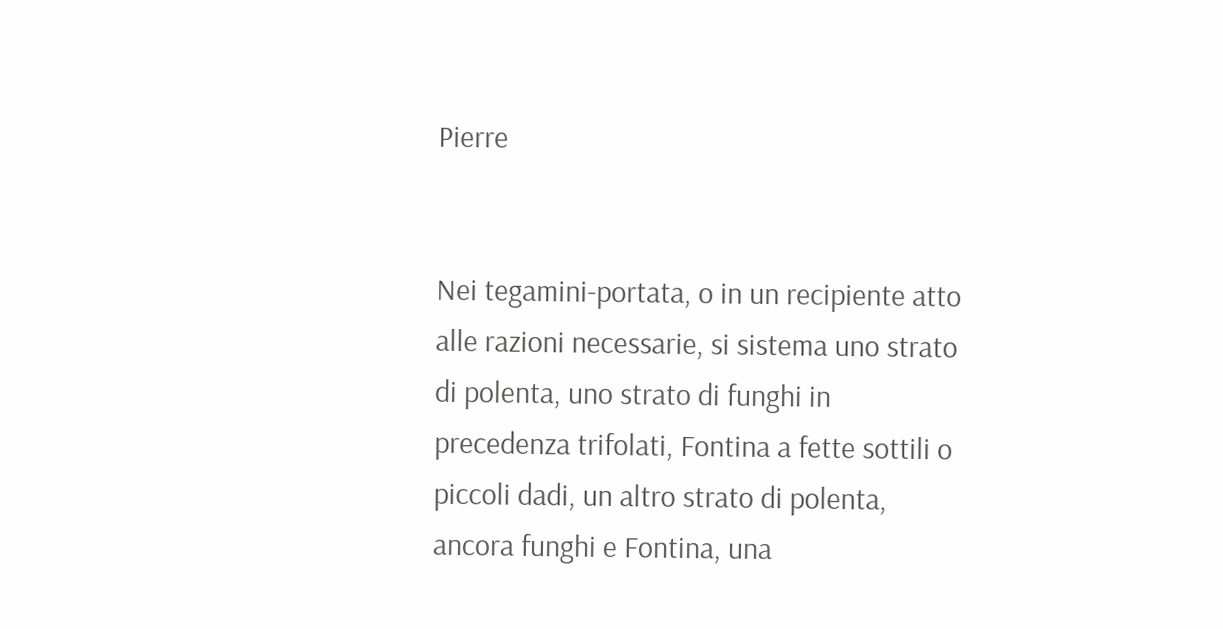Pierre


Nei tegamini-portata, o in un recipiente atto alle razioni necessarie, si sistema uno strato di polenta, uno strato di funghi in precedenza trifolati, Fontina a fette sottili o piccoli dadi, un altro strato di polenta, ancora funghi e Fontina, una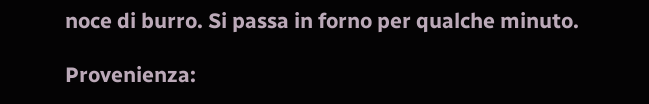noce di burro. Si passa in forno per qualche minuto.

Provenienza: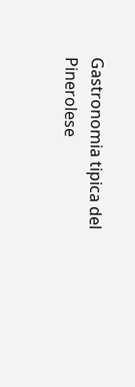Gastronomia tipica del Pinerolese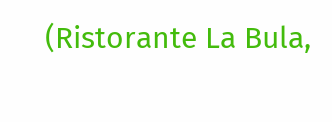(Ristorante La Bula,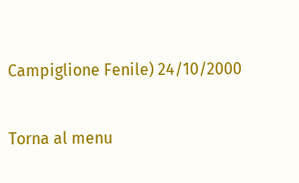Campiglione Fenile) 24/10/2000

Torna al menu